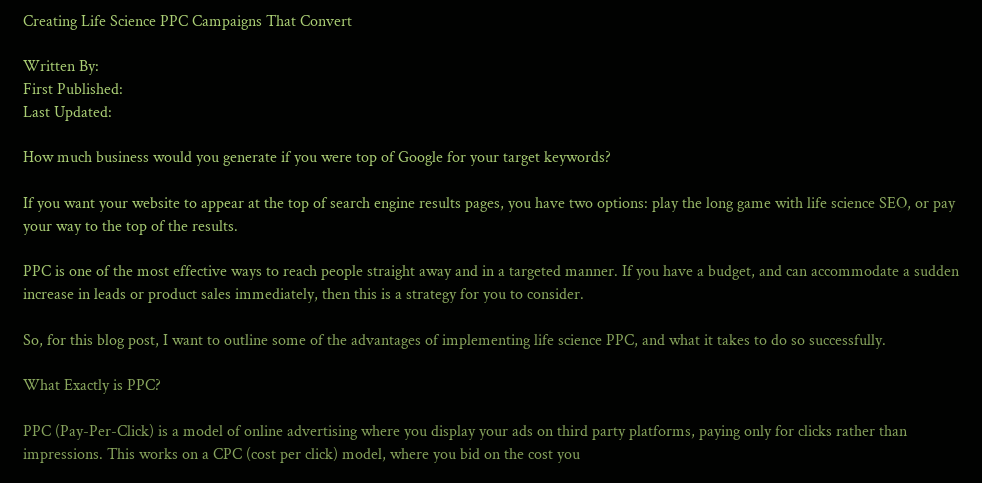Creating Life Science PPC Campaigns That Convert

Written By:
First Published:
Last Updated:

How much business would you generate if you were top of Google for your target keywords?

If you want your website to appear at the top of search engine results pages, you have two options: play the long game with life science SEO, or pay your way to the top of the results.

PPC is one of the most effective ways to reach people straight away and in a targeted manner. If you have a budget, and can accommodate a sudden increase in leads or product sales immediately, then this is a strategy for you to consider.

So, for this blog post, I want to outline some of the advantages of implementing life science PPC, and what it takes to do so successfully.

What Exactly is PPC?

PPC (Pay-Per-Click) is a model of online advertising where you display your ads on third party platforms, paying only for clicks rather than impressions. This works on a CPC (cost per click) model, where you bid on the cost you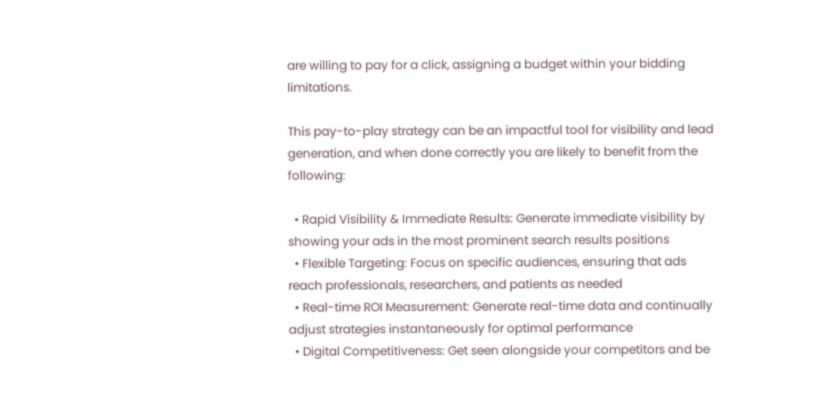are willing to pay for a click, assigning a budget within your bidding limitations.

This pay-to-play strategy can be an impactful tool for visibility and lead generation, and when done correctly you are likely to benefit from the following:

  • Rapid Visibility & Immediate Results: Generate immediate visibility by showing your ads in the most prominent search results positions
  • Flexible Targeting: Focus on specific audiences, ensuring that ads reach professionals, researchers, and patients as needed
  • Real-time ROI Measurement: Generate real-time data and continually adjust strategies instantaneously for optimal performance
  • Digital Competitiveness: Get seen alongside your competitors and be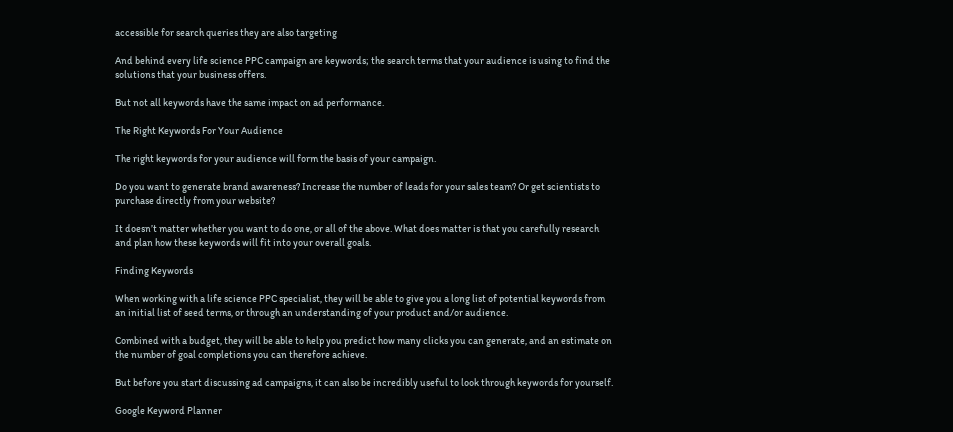accessible for search queries they are also targeting

And behind every life science PPC campaign are keywords; the search terms that your audience is using to find the solutions that your business offers.

But not all keywords have the same impact on ad performance.

The Right Keywords For Your Audience

The right keywords for your audience will form the basis of your campaign.

Do you want to generate brand awareness? Increase the number of leads for your sales team? Or get scientists to purchase directly from your website?

It doesn’t matter whether you want to do one, or all of the above. What does matter is that you carefully research and plan how these keywords will fit into your overall goals.

Finding Keywords

When working with a life science PPC specialist, they will be able to give you a long list of potential keywords from an initial list of seed terms, or through an understanding of your product and/or audience.

Combined with a budget, they will be able to help you predict how many clicks you can generate, and an estimate on the number of goal completions you can therefore achieve.

But before you start discussing ad campaigns, it can also be incredibly useful to look through keywords for yourself.

Google Keyword Planner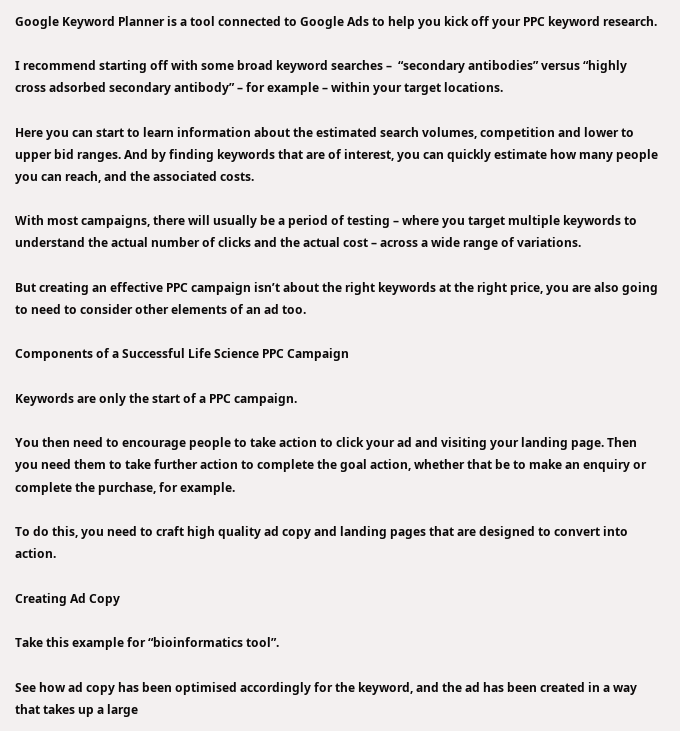Google Keyword Planner is a tool connected to Google Ads to help you kick off your PPC keyword research.

I recommend starting off with some broad keyword searches –  “secondary antibodies” versus “highly cross adsorbed secondary antibody” – for example – within your target locations.

Here you can start to learn information about the estimated search volumes, competition and lower to upper bid ranges. And by finding keywords that are of interest, you can quickly estimate how many people you can reach, and the associated costs.

With most campaigns, there will usually be a period of testing – where you target multiple keywords to understand the actual number of clicks and the actual cost – across a wide range of variations.

But creating an effective PPC campaign isn’t about the right keywords at the right price, you are also going to need to consider other elements of an ad too.

Components of a Successful Life Science PPC Campaign

Keywords are only the start of a PPC campaign.

You then need to encourage people to take action to click your ad and visiting your landing page. Then you need them to take further action to complete the goal action, whether that be to make an enquiry or complete the purchase, for example.

To do this, you need to craft high quality ad copy and landing pages that are designed to convert into action.

Creating Ad Copy

Take this example for “bioinformatics tool”.

See how ad copy has been optimised accordingly for the keyword, and the ad has been created in a way that takes up a large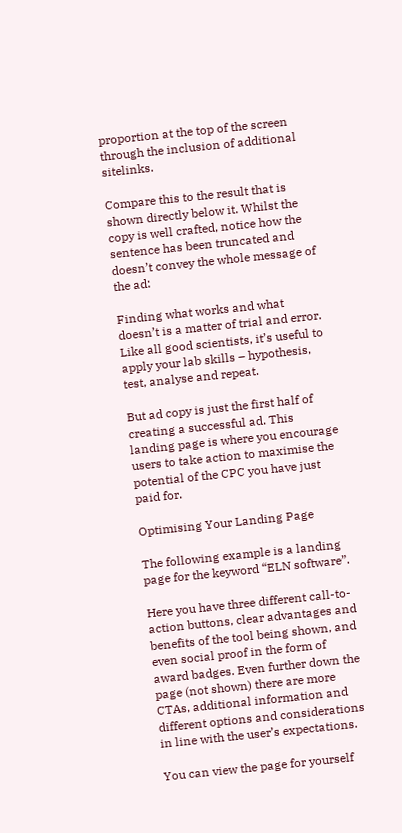proportion at the top of the screen through the inclusion of additional sitelinks.

Compare this to the result that is shown directly below it. Whilst the copy is well crafted, notice how the sentence has been truncated and doesn’t convey the whole message of the ad:

Finding what works and what doesn’t is a matter of trial and error. Like all good scientists, it’s useful to apply your lab skills – hypothesis, test, analyse and repeat.

But ad copy is just the first half of creating a successful ad. This landing page is where you encourage users to take action to maximise the potential of the CPC you have just paid for.

Optimising Your Landing Page

The following example is a landing page for the keyword “ELN software”.

Here you have three different call-to-action buttons, clear advantages and benefits of the tool being shown, and even social proof in the form of award badges. Even further down the page (not shown) there are more CTAs, additional information and different options and considerations in line with the user’s expectations.

You can view the page for yourself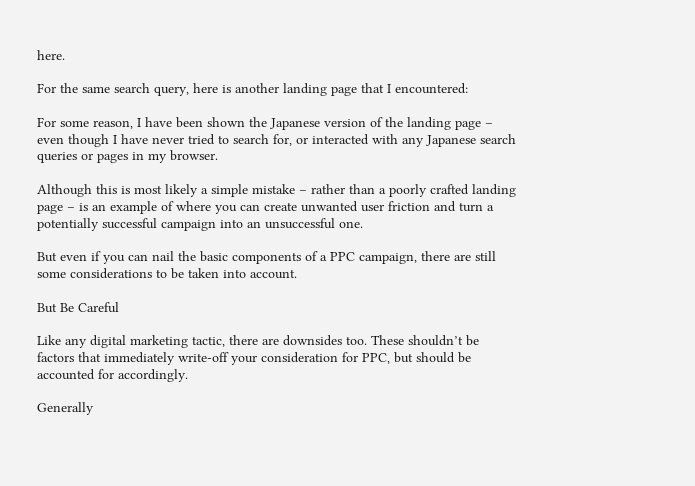here.

For the same search query, here is another landing page that I encountered:

For some reason, I have been shown the Japanese version of the landing page – even though I have never tried to search for, or interacted with any Japanese search queries or pages in my browser.

Although this is most likely a simple mistake – rather than a poorly crafted landing page – is an example of where you can create unwanted user friction and turn a potentially successful campaign into an unsuccessful one.

But even if you can nail the basic components of a PPC campaign, there are still some considerations to be taken into account.

But Be Careful

Like any digital marketing tactic, there are downsides too. These shouldn’t be factors that immediately write-off your consideration for PPC, but should be accounted for accordingly.

Generally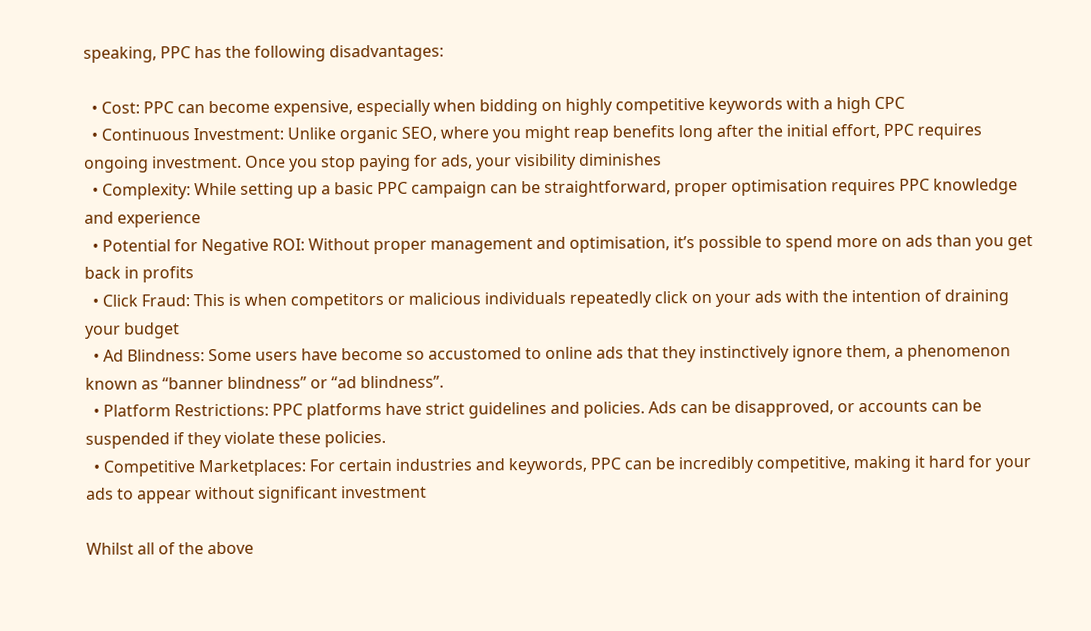speaking, PPC has the following disadvantages:

  • Cost: PPC can become expensive, especially when bidding on highly competitive keywords with a high CPC
  • Continuous Investment: Unlike organic SEO, where you might reap benefits long after the initial effort, PPC requires ongoing investment. Once you stop paying for ads, your visibility diminishes
  • Complexity: While setting up a basic PPC campaign can be straightforward, proper optimisation requires PPC knowledge and experience
  • Potential for Negative ROI: Without proper management and optimisation, it’s possible to spend more on ads than you get back in profits
  • Click Fraud: This is when competitors or malicious individuals repeatedly click on your ads with the intention of draining your budget
  • Ad Blindness: Some users have become so accustomed to online ads that they instinctively ignore them, a phenomenon known as “banner blindness” or “ad blindness”.
  • Platform Restrictions: PPC platforms have strict guidelines and policies. Ads can be disapproved, or accounts can be suspended if they violate these policies.
  • Competitive Marketplaces: For certain industries and keywords, PPC can be incredibly competitive, making it hard for your ads to appear without significant investment

Whilst all of the above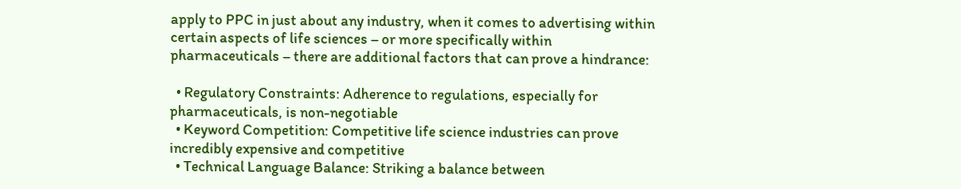apply to PPC in just about any industry, when it comes to advertising within certain aspects of life sciences – or more specifically within pharmaceuticals – there are additional factors that can prove a hindrance:

  • Regulatory Constraints: Adherence to regulations, especially for pharmaceuticals, is non-negotiable
  • Keyword Competition: Competitive life science industries can prove incredibly expensive and competitive
  • Technical Language Balance: Striking a balance between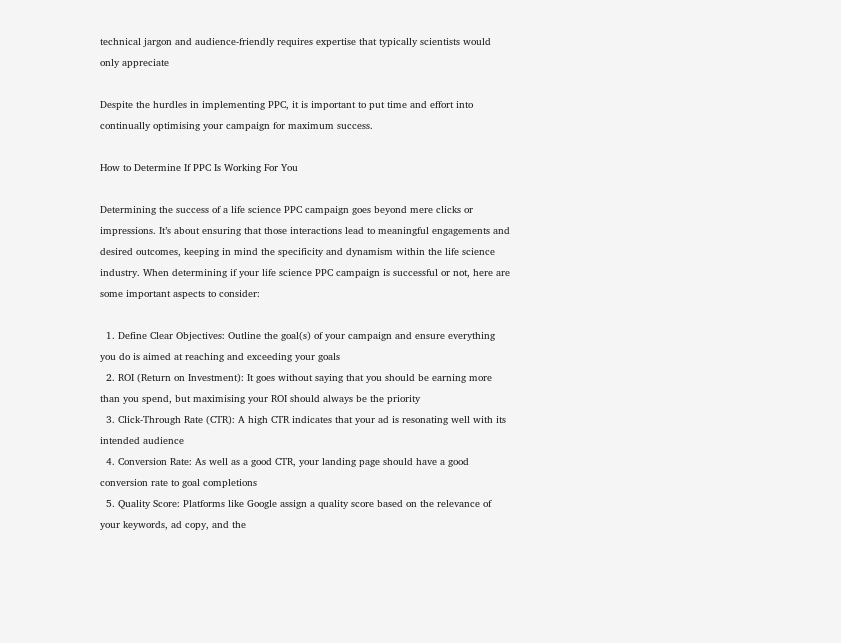technical jargon and audience-friendly requires expertise that typically scientists would only appreciate

Despite the hurdles in implementing PPC, it is important to put time and effort into continually optimising your campaign for maximum success.

How to Determine If PPC Is Working For You

Determining the success of a life science PPC campaign goes beyond mere clicks or impressions. It’s about ensuring that those interactions lead to meaningful engagements and desired outcomes, keeping in mind the specificity and dynamism within the life science industry. When determining if your life science PPC campaign is successful or not, here are some important aspects to consider:

  1. Define Clear Objectives: Outline the goal(s) of your campaign and ensure everything you do is aimed at reaching and exceeding your goals
  2. ROI (Return on Investment): It goes without saying that you should be earning more than you spend, but maximising your ROI should always be the priority
  3. Click-Through Rate (CTR): A high CTR indicates that your ad is resonating well with its intended audience
  4. Conversion Rate: As well as a good CTR, your landing page should have a good conversion rate to goal completions
  5. Quality Score: Platforms like Google assign a quality score based on the relevance of your keywords, ad copy, and the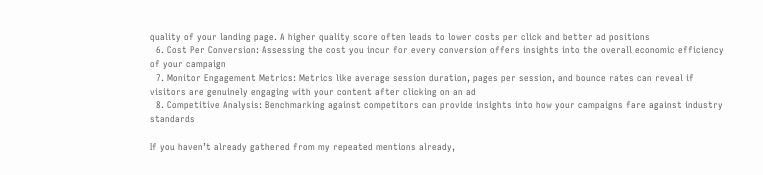quality of your landing page. A higher quality score often leads to lower costs per click and better ad positions
  6. Cost Per Conversion: Assessing the cost you incur for every conversion offers insights into the overall economic efficiency of your campaign
  7. Monitor Engagement Metrics: Metrics like average session duration, pages per session, and bounce rates can reveal if visitors are genuinely engaging with your content after clicking on an ad
  8. Competitive Analysis: Benchmarking against competitors can provide insights into how your campaigns fare against industry standards

If you haven’t already gathered from my repeated mentions already,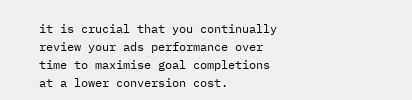it is crucial that you continually review your ads performance over time to maximise goal completions at a lower conversion cost.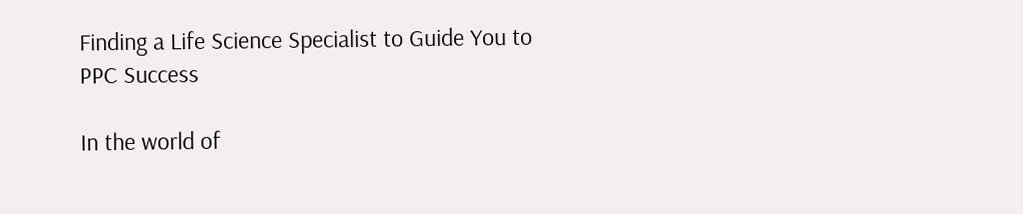Finding a Life Science Specialist to Guide You to PPC Success

In the world of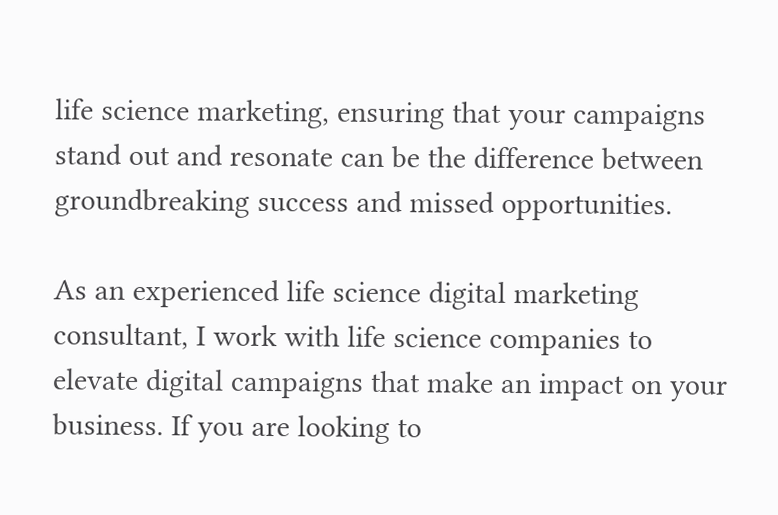life science marketing, ensuring that your campaigns stand out and resonate can be the difference between groundbreaking success and missed opportunities.

As an experienced life science digital marketing consultant, I work with life science companies to elevate digital campaigns that make an impact on your business. If you are looking to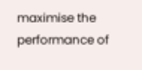maximise the performance of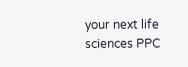your next life sciences PPC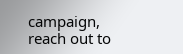campaign, reach out to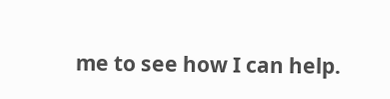me to see how I can help.